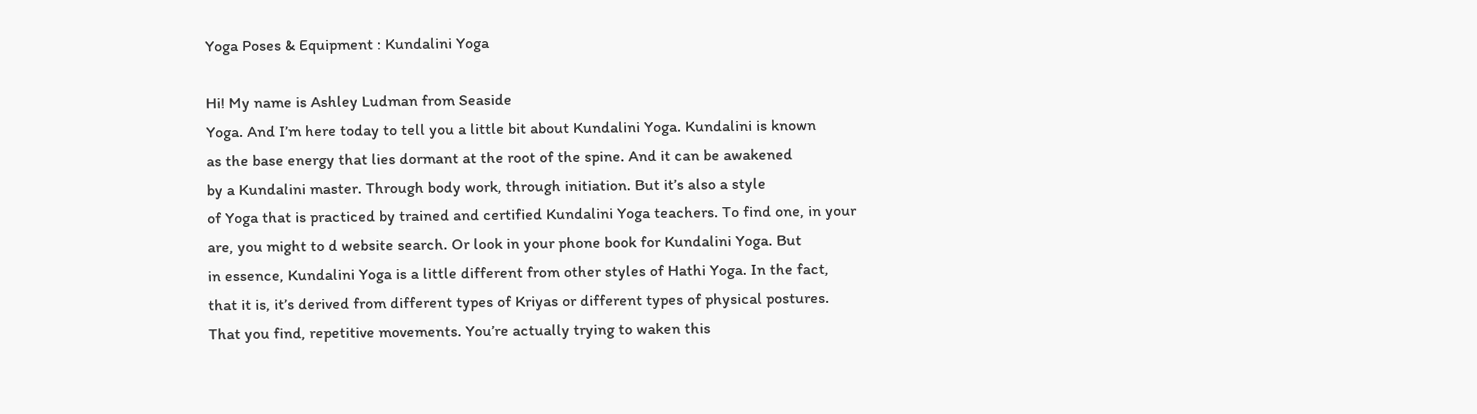Yoga Poses & Equipment : Kundalini Yoga

Hi! My name is Ashley Ludman from Seaside
Yoga. And I’m here today to tell you a little bit about Kundalini Yoga. Kundalini is known
as the base energy that lies dormant at the root of the spine. And it can be awakened
by a Kundalini master. Through body work, through initiation. But it’s also a style
of Yoga that is practiced by trained and certified Kundalini Yoga teachers. To find one, in your
are, you might to d website search. Or look in your phone book for Kundalini Yoga. But
in essence, Kundalini Yoga is a little different from other styles of Hathi Yoga. In the fact,
that it is, it’s derived from different types of Kriyas or different types of physical postures.
That you find, repetitive movements. You’re actually trying to waken this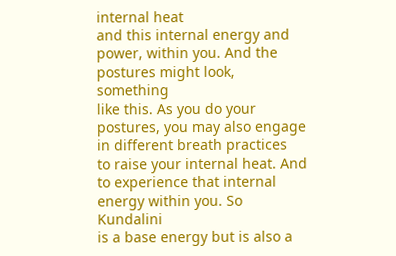internal heat
and this internal energy and power, within you. And the postures might look, something
like this. As you do your postures, you may also engage in different breath practices
to raise your internal heat. And to experience that internal energy within you. So Kundalini
is a base energy but is also a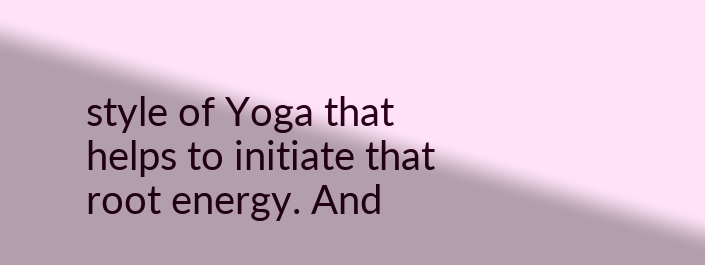style of Yoga that helps to initiate that root energy. And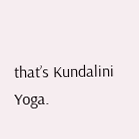that’s Kundalini Yoga.